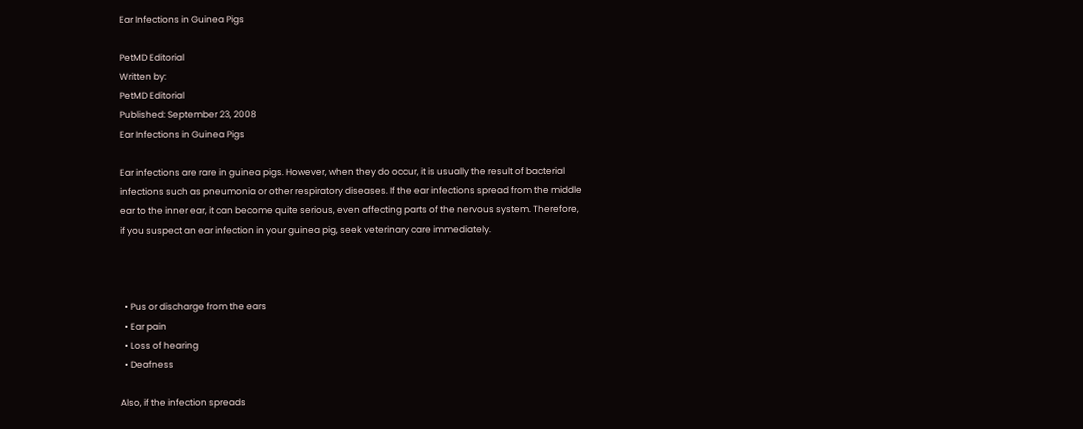Ear Infections in Guinea Pigs

PetMD Editorial
Written by:
PetMD Editorial
Published: September 23, 2008
Ear Infections in Guinea Pigs

Ear infections are rare in guinea pigs. However, when they do occur, it is usually the result of bacterial infections such as pneumonia or other respiratory diseases. If the ear infections spread from the middle ear to the inner ear, it can become quite serious, even affecting parts of the nervous system. Therefore, if you suspect an ear infection in your guinea pig, seek veterinary care immediately.



  • Pus or discharge from the ears
  • Ear pain
  • Loss of hearing
  • Deafness

Also, if the infection spreads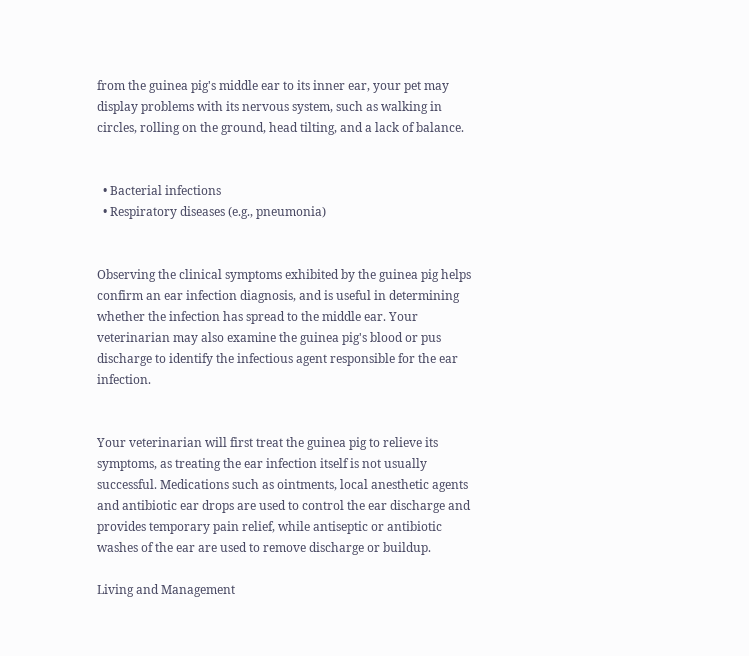from the guinea pig's middle ear to its inner ear, your pet may display problems with its nervous system, such as walking in circles, rolling on the ground, head tilting, and a lack of balance.


  • Bacterial infections
  • Respiratory diseases (e.g., pneumonia)


Observing the clinical symptoms exhibited by the guinea pig helps confirm an ear infection diagnosis, and is useful in determining whether the infection has spread to the middle ear. Your veterinarian may also examine the guinea pig's blood or pus discharge to identify the infectious agent responsible for the ear infection.


Your veterinarian will first treat the guinea pig to relieve its symptoms, as treating the ear infection itself is not usually successful. Medications such as ointments, local anesthetic agents and antibiotic ear drops are used to control the ear discharge and provides temporary pain relief, while antiseptic or antibiotic washes of the ear are used to remove discharge or buildup.

Living and Management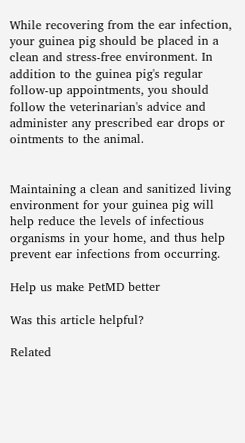While recovering from the ear infection, your guinea pig should be placed in a clean and stress-free environment. In addition to the guinea pig's regular follow-up appointments, you should follow the veterinarian's advice and administer any prescribed ear drops or ointments to the animal.


Maintaining a clean and sanitized living environment for your guinea pig will help reduce the levels of infectious organisms in your home, and thus help prevent ear infections from occurring.

Help us make PetMD better

Was this article helpful?

Related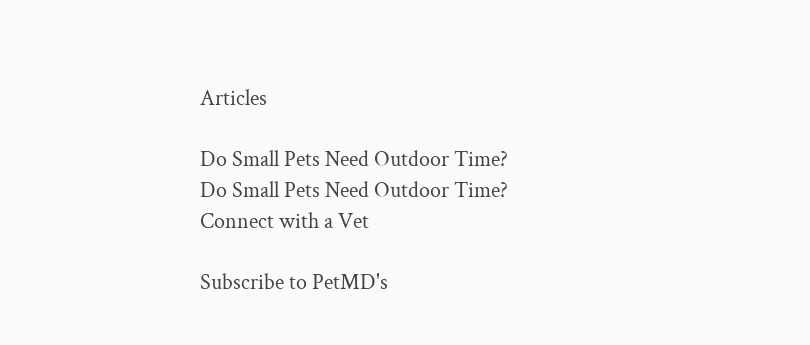Articles

Do Small Pets Need Outdoor Time?
Do Small Pets Need Outdoor Time?
Connect with a Vet

Subscribe to PetMD's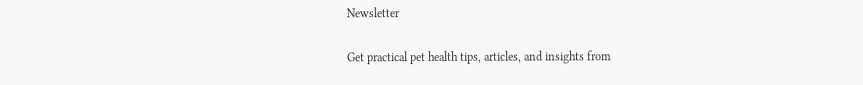Newsletter

Get practical pet health tips, articles, and insights from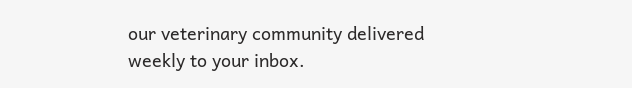our veterinary community delivered weekly to your inbox.